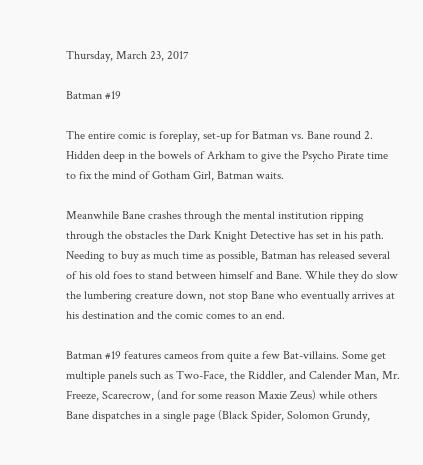Thursday, March 23, 2017

Batman #19

The entire comic is foreplay, set-up for Batman vs. Bane round 2. Hidden deep in the bowels of Arkham to give the Psycho Pirate time to fix the mind of Gotham Girl, Batman waits.

Meanwhile Bane crashes through the mental institution ripping through the obstacles the Dark Knight Detective has set in his path. Needing to buy as much time as possible, Batman has released several of his old foes to stand between himself and Bane. While they do slow the lumbering creature down, not stop Bane who eventually arrives at his destination and the comic comes to an end.

Batman #19 features cameos from quite a few Bat-villains. Some get multiple panels such as Two-Face, the Riddler, and Calender Man, Mr. Freeze, Scarecrow, (and for some reason Maxie Zeus) while others Bane dispatches in a single page (Black Spider, Solomon Grundy,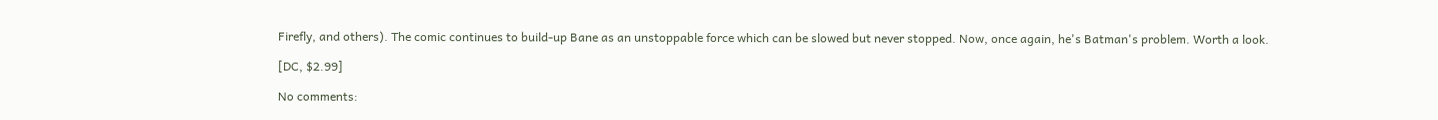Firefly, and others). The comic continues to build-up Bane as an unstoppable force which can be slowed but never stopped. Now, once again, he's Batman's problem. Worth a look.

[DC, $2.99]

No comments: